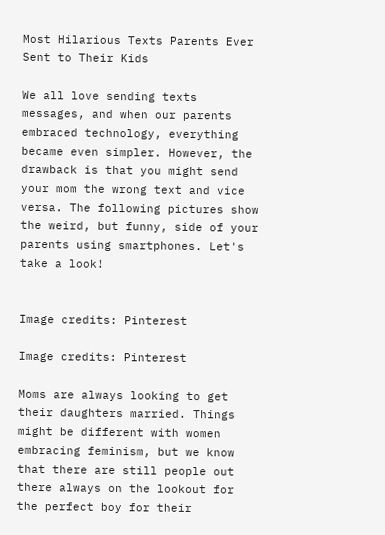Most Hilarious Texts Parents Ever Sent to Their Kids

We all love sending texts messages, and when our parents embraced technology, everything became even simpler. However, the drawback is that you might send your mom the wrong text and vice versa. The following pictures show the weird, but funny, side of your parents using smartphones. Let's take a look!


Image credits: Pinterest

Image credits: Pinterest

Moms are always looking to get their daughters married. Things might be different with women embracing feminism, but we know that there are still people out there always on the lookout for the perfect boy for their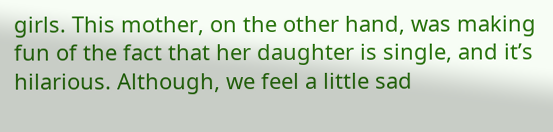girls. This mother, on the other hand, was making fun of the fact that her daughter is single, and it’s hilarious. Although, we feel a little sad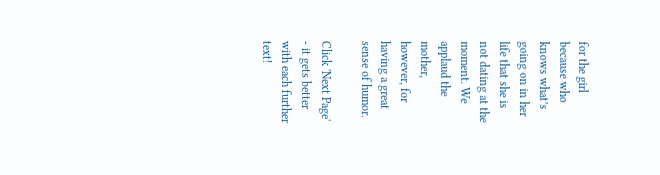for the girl because who knows what’s going on in her life that she is not dating at the moment. We applaud the mother, however, for having a great sense of humor.

Click 'Next Page' - it gets better with each further text!